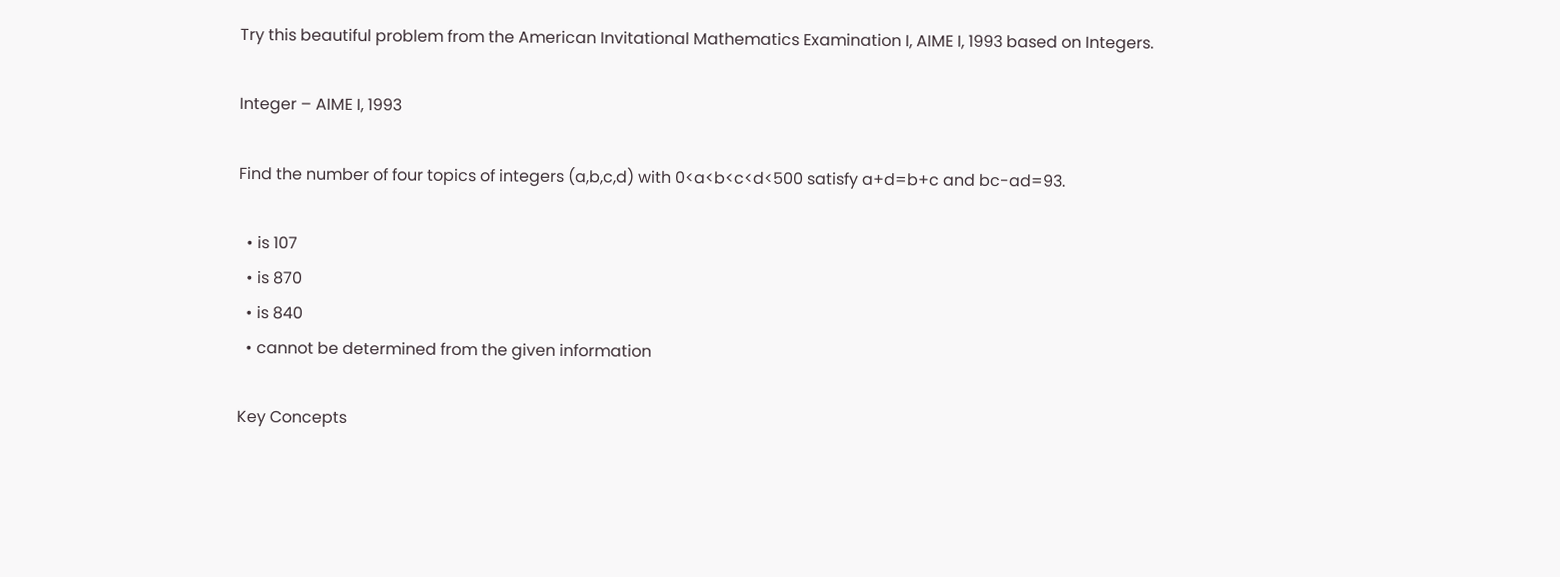Try this beautiful problem from the American Invitational Mathematics Examination I, AIME I, 1993 based on Integers.

Integer – AIME I, 1993

Find the number of four topics of integers (a,b,c,d) with 0<a<b<c<d<500 satisfy a+d=b+c and bc-ad=93.

  • is 107
  • is 870
  • is 840
  • cannot be determined from the given information

Key Concepts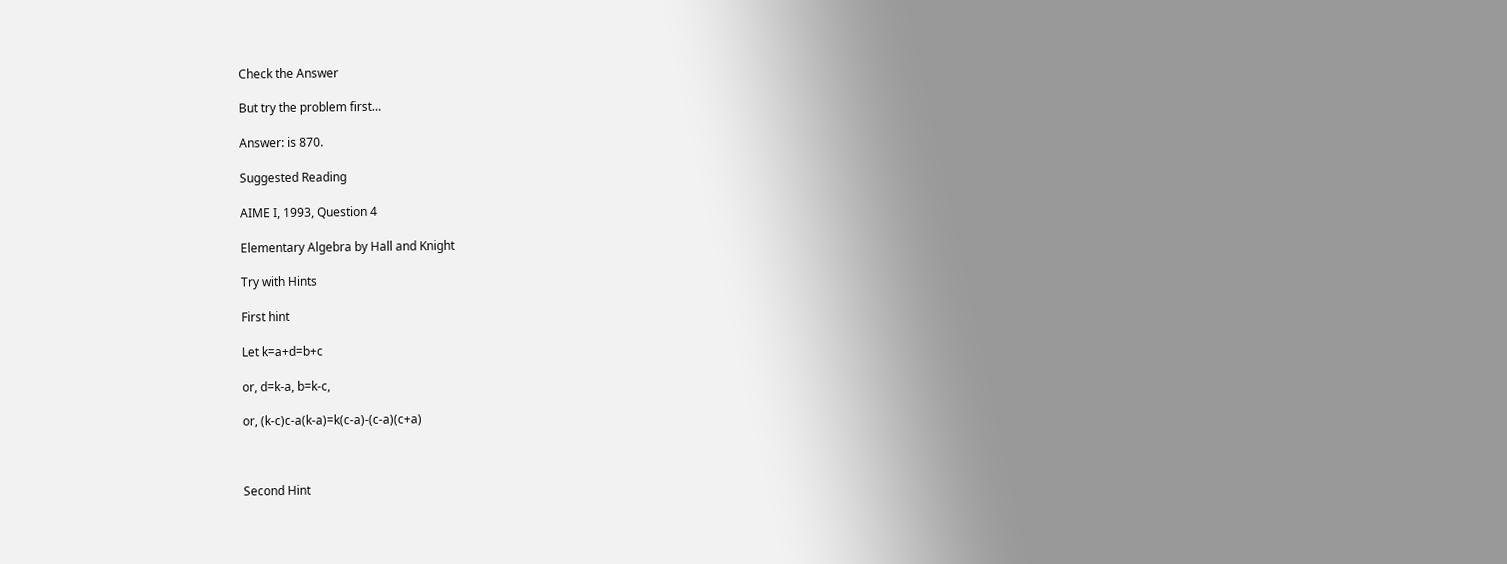Check the Answer

But try the problem first…

Answer: is 870.

Suggested Reading

AIME I, 1993, Question 4

Elementary Algebra by Hall and Knight

Try with Hints

First hint

Let k=a+d=b+c

or, d=k-a, b=k-c,

or, (k-c)c-a(k-a)=k(c-a)-(c-a)(c+a)



Second Hint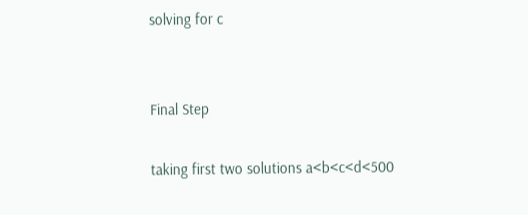solving for c


Final Step

taking first two solutions a<b<c<d<500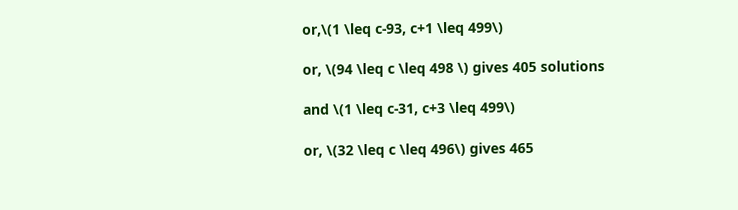or,\(1 \leq c-93, c+1 \leq 499\)

or, \(94 \leq c \leq 498 \) gives 405 solutions

and \(1 \leq c-31, c+3 \leq 499\)

or, \(32 \leq c \leq 496\) gives 465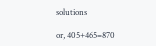solutions

or, 405+465=870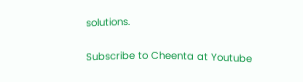solutions.

Subscribe to Cheenta at Youtube